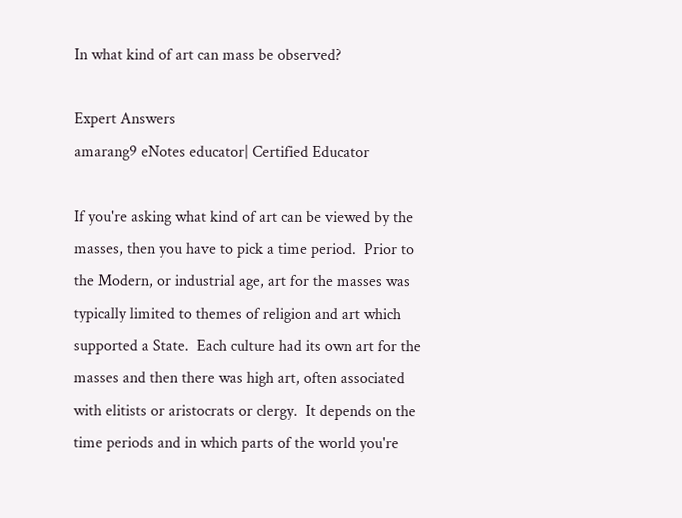In what kind of art can mass be observed?

Expert Answers
amarang9 eNotes educator| Certified Educator

If you're asking what kind of art can be viewed by the masses, then you have to pick a time period.  Prior to the Modern, or industrial age, art for the masses was typically limited to themes of religion and art which supported a State.  Each culture had its own art for the masses and then there was high art, often associated with elitists or aristocrats or clergy.  It depends on the time periods and in which parts of the world you're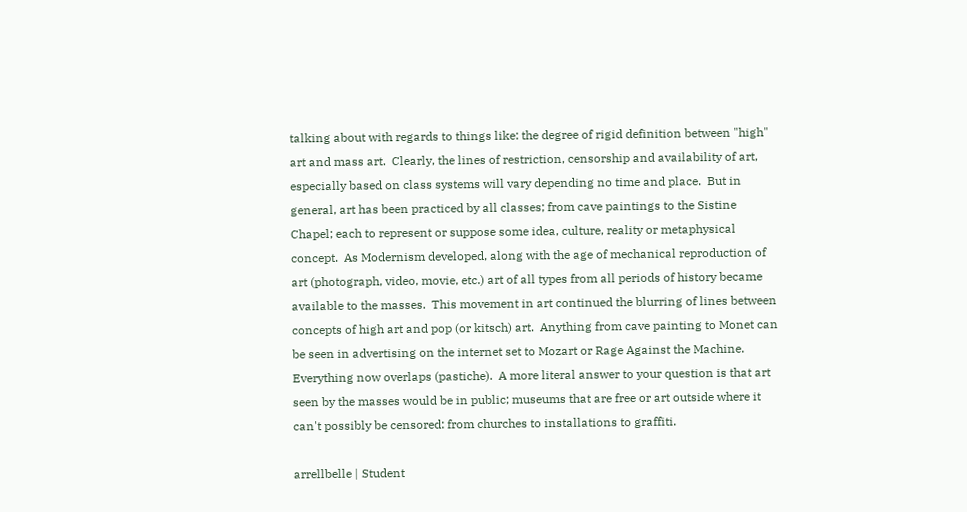talking about with regards to things like: the degree of rigid definition between "high" art and mass art.  Clearly, the lines of restriction, censorship and availability of art, especially based on class systems will vary depending no time and place.  But in general, art has been practiced by all classes; from cave paintings to the Sistine Chapel; each to represent or suppose some idea, culture, reality or metaphysical concept.  As Modernism developed, along with the age of mechanical reproduction of art (photograph, video, movie, etc.) art of all types from all periods of history became available to the masses.  This movement in art continued the blurring of lines between concepts of high art and pop (or kitsch) art.  Anything from cave painting to Monet can be seen in advertising on the internet set to Mozart or Rage Against the Machine.  Everything now overlaps (pastiche).  A more literal answer to your question is that art seen by the masses would be in public; museums that are free or art outside where it can't possibly be censored: from churches to installations to graffiti.

arrellbelle | Student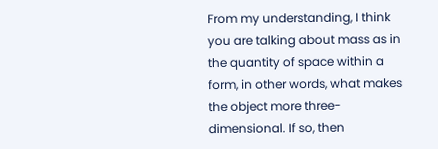From my understanding, I think you are talking about mass as in the quantity of space within a form, in other words, what makes the object more three-dimensional. If so, then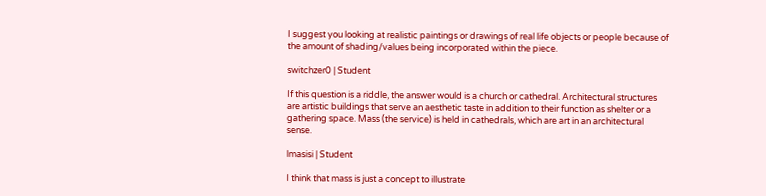I suggest you looking at realistic paintings or drawings of real life objects or people because of the amount of shading/values being incorporated within the piece.

switchzer0 | Student

If this question is a riddle, the answer would is a church or cathedral. Architectural structures are artistic buildings that serve an aesthetic taste in addition to their function as shelter or a gathering space. Mass (the service) is held in cathedrals, which are art in an architectural sense.

lmasisi | Student

I think that mass is just a concept to illustrate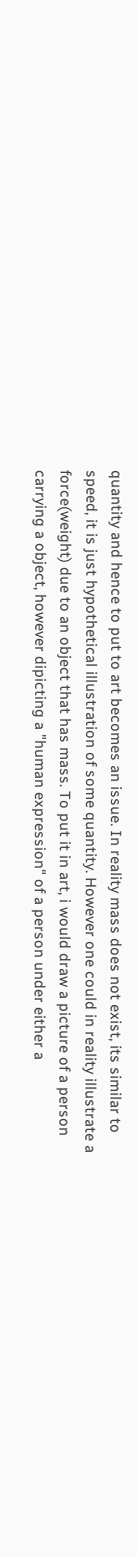quantity and hence to put to art becomes an issue. In reality mass does not exist, its similar to speed, it is just hypothetical illustration of some quantity. However one could in reality illustrate a force(weight) due to an object that has mass. To put it in art, i would draw a picture of a person carrying a object, however dipicting a "human expression" of a person under either a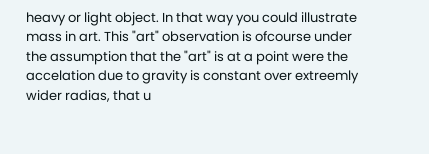heavy or light object. In that way you could illustrate mass in art. This "art" observation is ofcourse under the assumption that the "art" is at a point were the accelation due to gravity is constant over extreemly wider radias, that u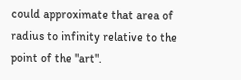could approximate that area of radius to infinity relative to the point of the "art".